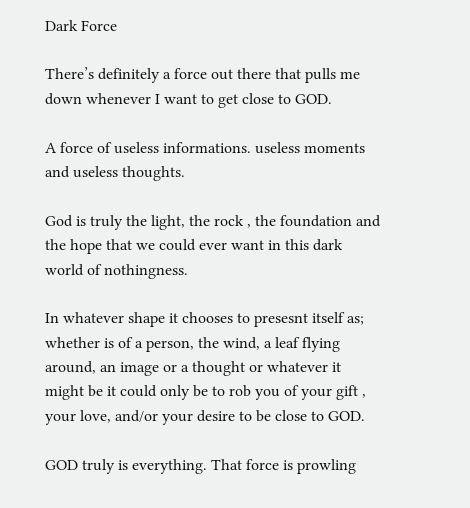Dark Force

There’s definitely a force out there that pulls me down whenever I want to get close to GOD.

A force of useless informations. useless moments and useless thoughts.

God is truly the light, the rock , the foundation and the hope that we could ever want in this dark world of nothingness.

In whatever shape it chooses to presesnt itself as; whether is of a person, the wind, a leaf flying around, an image or a thought or whatever it might be it could only be to rob you of your gift , your love, and/or your desire to be close to GOD.

GOD truly is everything. That force is prowling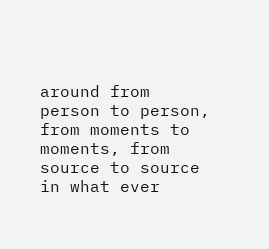around from person to person, from moments to moments, from source to source in what ever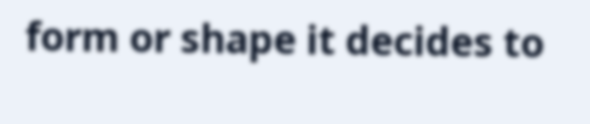form or shape it decides to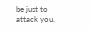be just to attack you.